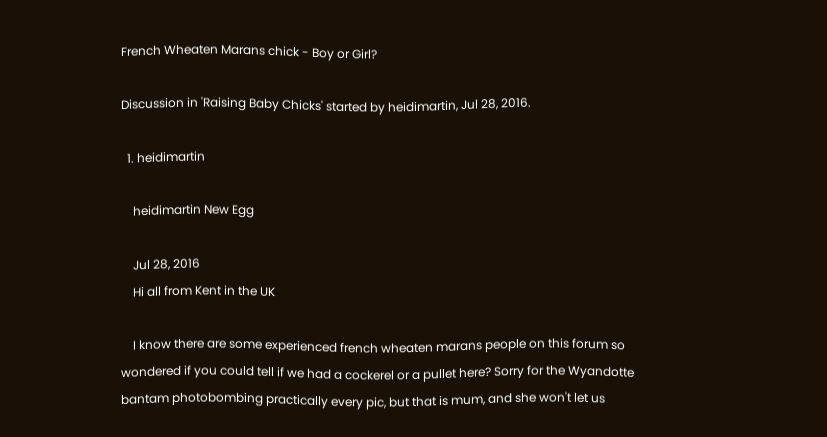French Wheaten Marans chick - Boy or Girl?

Discussion in 'Raising Baby Chicks' started by heidimartin, Jul 28, 2016.

  1. heidimartin

    heidimartin New Egg

    Jul 28, 2016
    Hi all from Kent in the UK

    I know there are some experienced french wheaten marans people on this forum so wondered if you could tell if we had a cockerel or a pullet here? Sorry for the Wyandotte bantam photobombing practically every pic, but that is mum, and she won't let us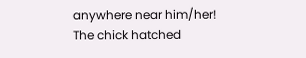anywhere near him/her! The chick hatched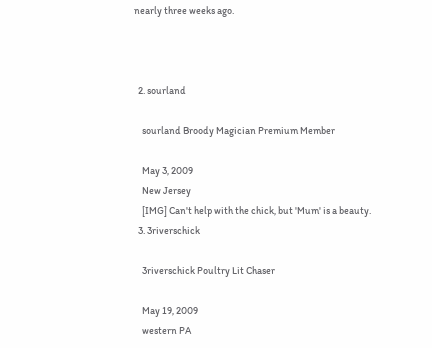nearly three weeks ago.



  2. sourland

    sourland Broody Magician Premium Member

    May 3, 2009
    New Jersey
    [IMG] Can't help with the chick, but 'Mum' is a beauty.
  3. 3riverschick

    3riverschick Poultry Lit Chaser

    May 19, 2009
    western PA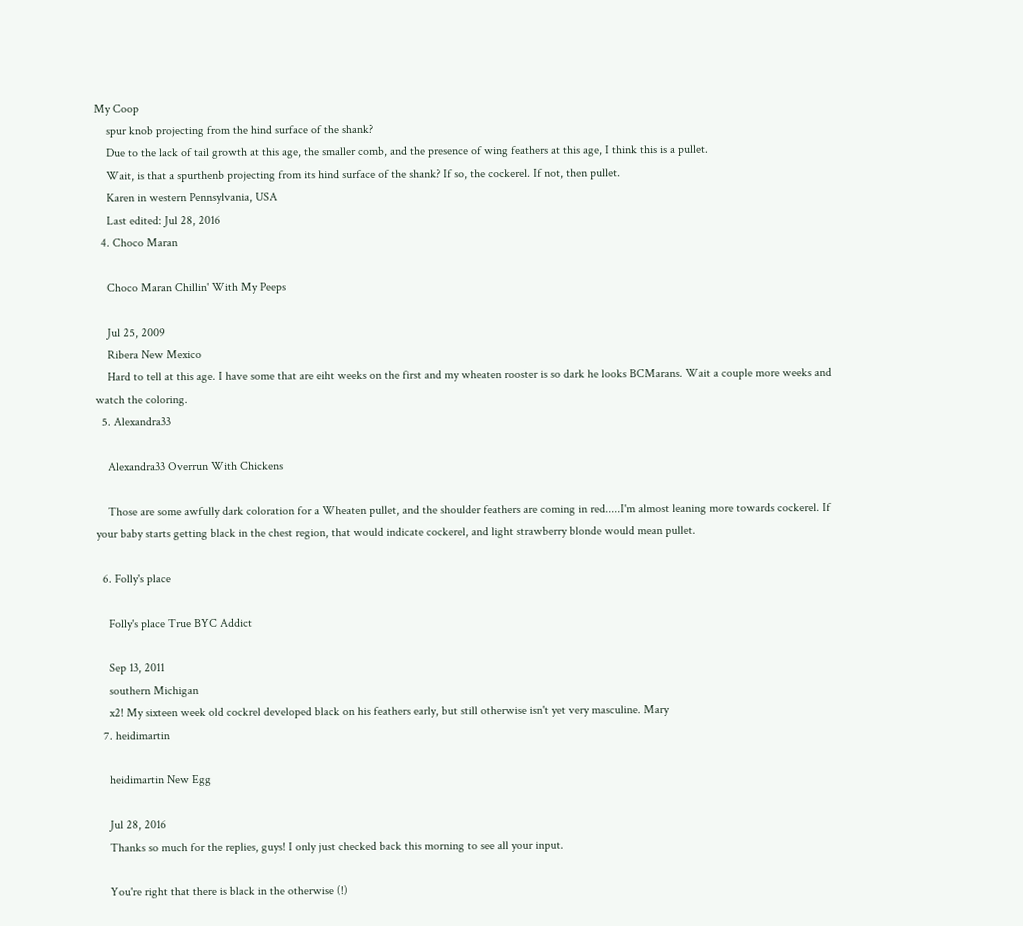My Coop
    spur knob projecting from the hind surface of the shank?
    Due to the lack of tail growth at this age, the smaller comb, and the presence of wing feathers at this age, I think this is a pullet.
    Wait, is that a spurthenb projecting from its hind surface of the shank? If so, the cockerel. If not, then pullet.
    Karen in western Pennsylvania, USA
    Last edited: Jul 28, 2016
  4. Choco Maran

    Choco Maran Chillin' With My Peeps

    Jul 25, 2009
    Ribera New Mexico
    Hard to tell at this age. I have some that are eiht weeks on the first and my wheaten rooster is so dark he looks BCMarans. Wait a couple more weeks and watch the coloring.
  5. Alexandra33

    Alexandra33 Overrun With Chickens

    Those are some awfully dark coloration for a Wheaten pullet, and the shoulder feathers are coming in red.....I'm almost leaning more towards cockerel. If your baby starts getting black in the chest region, that would indicate cockerel, and light strawberry blonde would mean pullet.

  6. Folly's place

    Folly's place True BYC Addict

    Sep 13, 2011
    southern Michigan
    x2! My sixteen week old cockrel developed black on his feathers early, but still otherwise isn't yet very masculine. Mary
  7. heidimartin

    heidimartin New Egg

    Jul 28, 2016
    Thanks so much for the replies, guys! I only just checked back this morning to see all your input.

    You're right that there is black in the otherwise (!)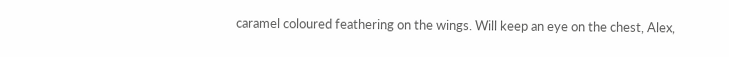caramel coloured feathering on the wings. Will keep an eye on the chest, Alex,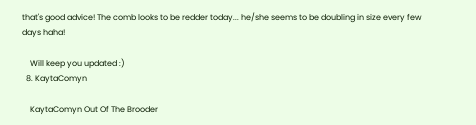that's good advice! The comb looks to be redder today... he/she seems to be doubling in size every few days haha!

    Will keep you updated :)
  8. KaytaComyn

    KaytaComyn Out Of The Brooder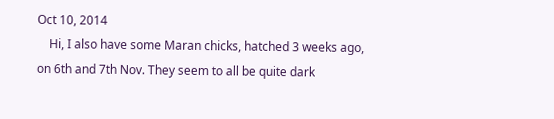Oct 10, 2014
    Hi, I also have some Maran chicks, hatched 3 weeks ago, on 6th and 7th Nov. They seem to all be quite dark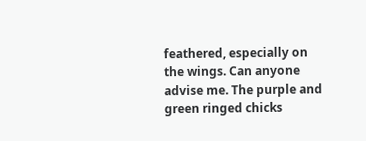feathered, especially on the wings. Can anyone advise me. The purple and green ringed chicks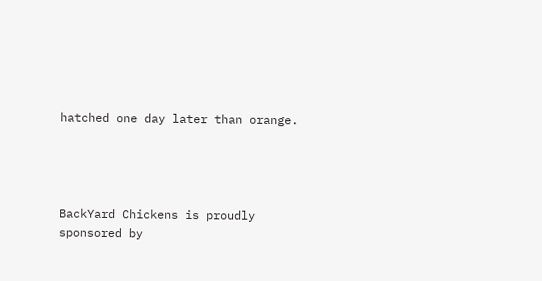hatched one day later than orange.




BackYard Chickens is proudly sponsored by